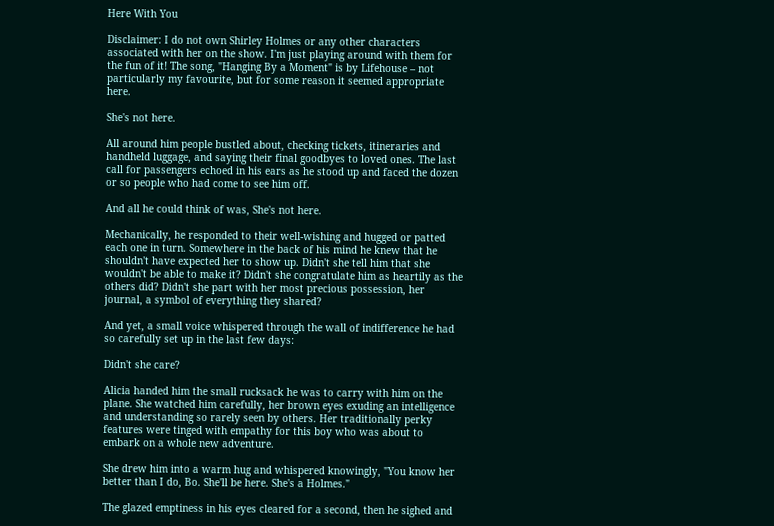Here With You

Disclaimer: I do not own Shirley Holmes or any other characters associated with her on the show. I'm just playing around with them for the fun of it! The song, "Hanging By a Moment" is by Lifehouse – not particularly my favourite, but for some reason it seemed appropriate here.

She's not here.

All around him people bustled about, checking tickets, itineraries and handheld luggage, and saying their final goodbyes to loved ones. The last call for passengers echoed in his ears as he stood up and faced the dozen or so people who had come to see him off.

And all he could think of was, She's not here.

Mechanically, he responded to their well-wishing and hugged or patted each one in turn. Somewhere in the back of his mind he knew that he shouldn't have expected her to show up. Didn't she tell him that she wouldn't be able to make it? Didn't she congratulate him as heartily as the others did? Didn't she part with her most precious possession, her journal, a symbol of everything they shared?

And yet, a small voice whispered through the wall of indifference he had so carefully set up in the last few days:

Didn't she care?

Alicia handed him the small rucksack he was to carry with him on the plane. She watched him carefully, her brown eyes exuding an intelligence and understanding so rarely seen by others. Her traditionally perky features were tinged with empathy for this boy who was about to embark on a whole new adventure.

She drew him into a warm hug and whispered knowingly, "You know her better than I do, Bo. She'll be here. She's a Holmes."

The glazed emptiness in his eyes cleared for a second, then he sighed and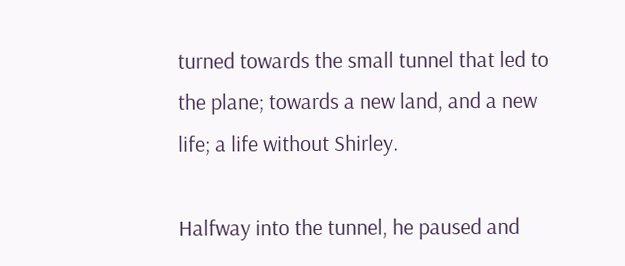turned towards the small tunnel that led to the plane; towards a new land, and a new life; a life without Shirley.

Halfway into the tunnel, he paused and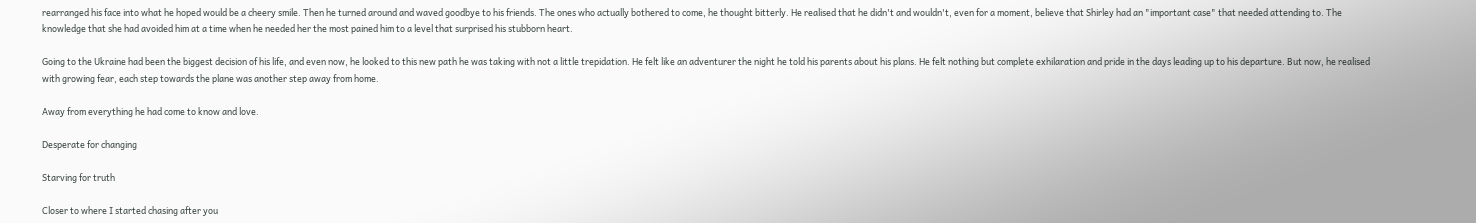rearranged his face into what he hoped would be a cheery smile. Then he turned around and waved goodbye to his friends. The ones who actually bothered to come, he thought bitterly. He realised that he didn't and wouldn't, even for a moment, believe that Shirley had an "important case" that needed attending to. The knowledge that she had avoided him at a time when he needed her the most pained him to a level that surprised his stubborn heart.

Going to the Ukraine had been the biggest decision of his life, and even now, he looked to this new path he was taking with not a little trepidation. He felt like an adventurer the night he told his parents about his plans. He felt nothing but complete exhilaration and pride in the days leading up to his departure. But now, he realised with growing fear, each step towards the plane was another step away from home.

Away from everything he had come to know and love.

Desperate for changing

Starving for truth

Closer to where I started chasing after you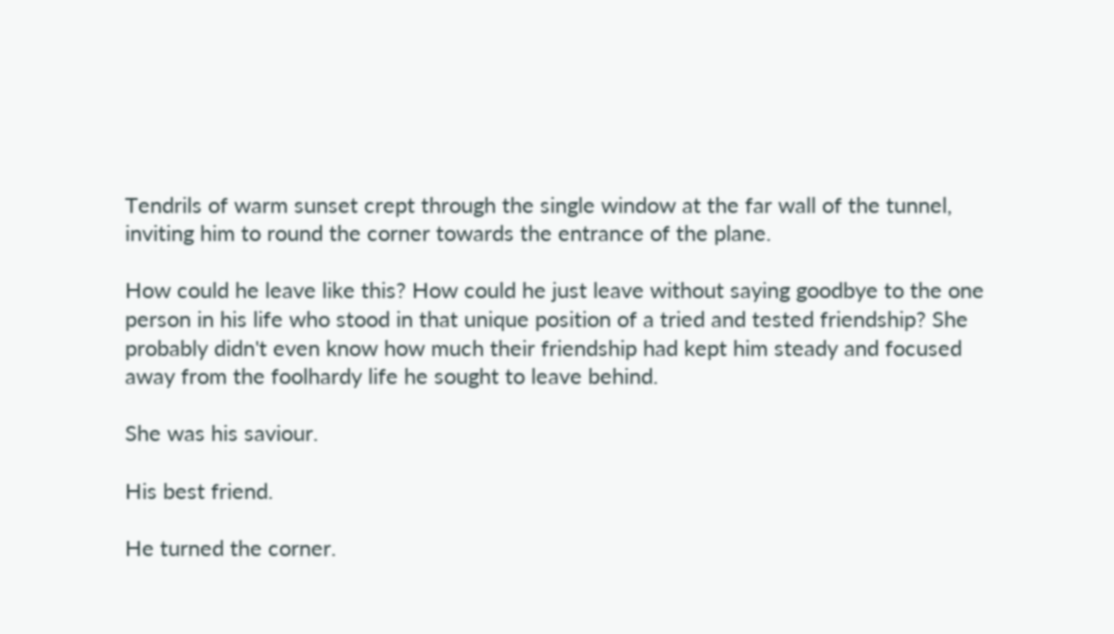Tendrils of warm sunset crept through the single window at the far wall of the tunnel, inviting him to round the corner towards the entrance of the plane.

How could he leave like this? How could he just leave without saying goodbye to the one person in his life who stood in that unique position of a tried and tested friendship? She probably didn't even know how much their friendship had kept him steady and focused away from the foolhardy life he sought to leave behind.

She was his saviour.

His best friend.

He turned the corner.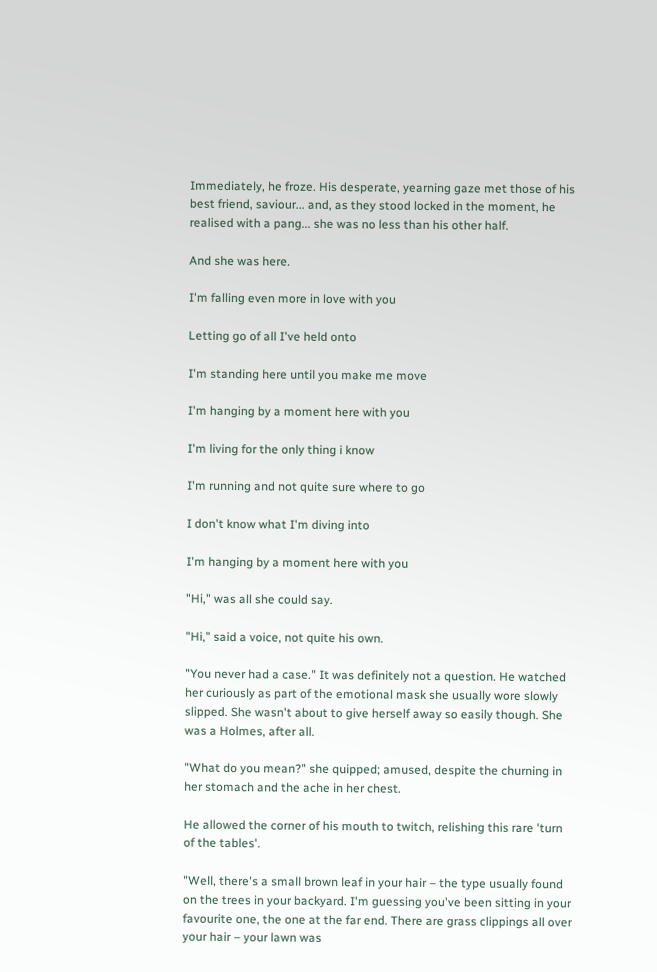Immediately, he froze. His desperate, yearning gaze met those of his best friend, saviour... and, as they stood locked in the moment, he realised with a pang... she was no less than his other half.

And she was here.

I'm falling even more in love with you

Letting go of all I've held onto

I'm standing here until you make me move

I'm hanging by a moment here with you

I'm living for the only thing i know

I'm running and not quite sure where to go

I don't know what I'm diving into

I'm hanging by a moment here with you

"Hi," was all she could say.

"Hi," said a voice, not quite his own.

"You never had a case." It was definitely not a question. He watched her curiously as part of the emotional mask she usually wore slowly slipped. She wasn't about to give herself away so easily though. She was a Holmes, after all.

"What do you mean?" she quipped; amused, despite the churning in her stomach and the ache in her chest.

He allowed the corner of his mouth to twitch, relishing this rare 'turn of the tables'.

"Well, there's a small brown leaf in your hair – the type usually found on the trees in your backyard. I'm guessing you've been sitting in your favourite one, the one at the far end. There are grass clippings all over your hair – your lawn was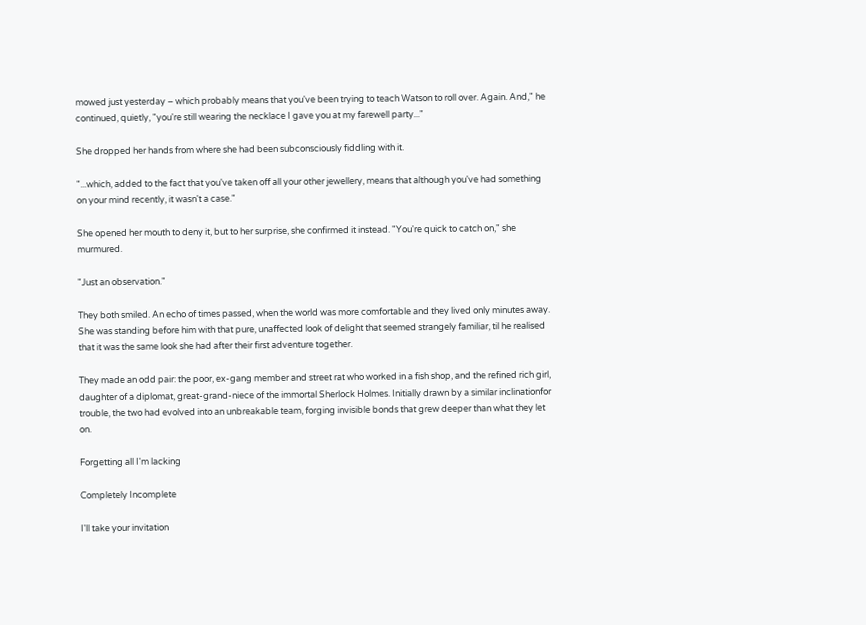mowed just yesterday – which probably means that you've been trying to teach Watson to roll over. Again. And," he continued, quietly, "you're still wearing the necklace I gave you at my farewell party..."

She dropped her hands from where she had been subconsciously fiddling with it.

"...which, added to the fact that you've taken off all your other jewellery, means that although you've had something on your mind recently, it wasn't a case."

She opened her mouth to deny it, but to her surprise, she confirmed it instead. "You're quick to catch on," she murmured.

"Just an observation."

They both smiled. An echo of times passed, when the world was more comfortable and they lived only minutes away. She was standing before him with that pure, unaffected look of delight that seemed strangely familiar, til he realised that it was the same look she had after their first adventure together.

They made an odd pair: the poor, ex-gang member and street rat who worked in a fish shop, and the refined rich girl, daughter of a diplomat, great-grand-niece of the immortal Sherlock Holmes. Initially drawn by a similar inclinationfor trouble, the two had evolved into an unbreakable team, forging invisible bonds that grew deeper than what they let on.

Forgetting all I'm lacking

Completely Incomplete

I'll take your invitation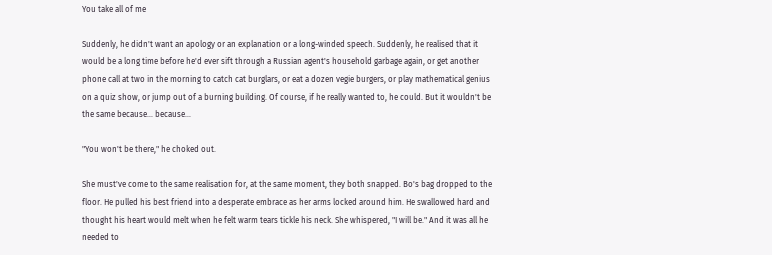You take all of me

Suddenly, he didn't want an apology or an explanation or a long-winded speech. Suddenly, he realised that it would be a long time before he'd ever sift through a Russian agent's household garbage again, or get another phone call at two in the morning to catch cat burglars, or eat a dozen vegie burgers, or play mathematical genius on a quiz show, or jump out of a burning building. Of course, if he really wanted to, he could. But it wouldn't be the same because... because...

"You won't be there," he choked out.

She must've come to the same realisation for, at the same moment, they both snapped. Bo's bag dropped to the floor. He pulled his best friend into a desperate embrace as her arms locked around him. He swallowed hard and thought his heart would melt when he felt warm tears tickle his neck. She whispered, "I will be." And it was all he needed to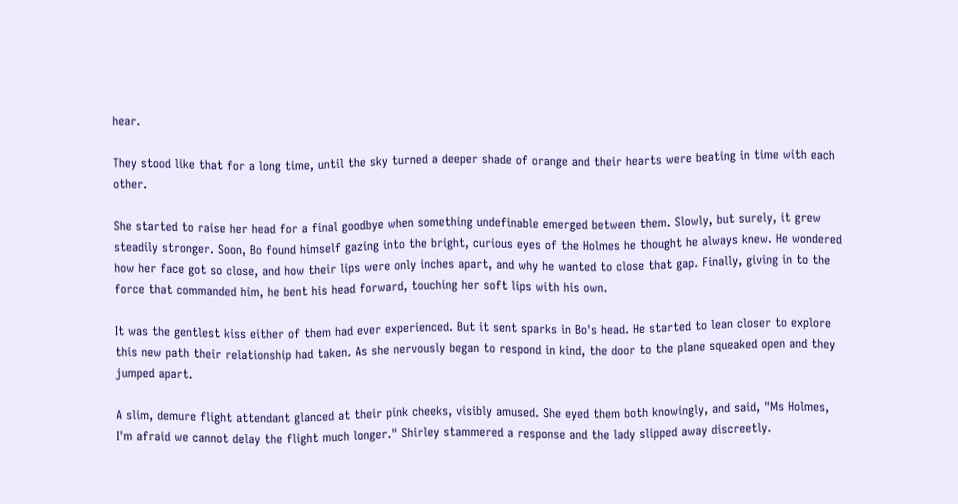hear.

They stood like that for a long time, until the sky turned a deeper shade of orange and their hearts were beating in time with each other.

She started to raise her head for a final goodbye when something undefinable emerged between them. Slowly, but surely, it grew steadily stronger. Soon, Bo found himself gazing into the bright, curious eyes of the Holmes he thought he always knew. He wondered how her face got so close, and how their lips were only inches apart, and why he wanted to close that gap. Finally, giving in to the force that commanded him, he bent his head forward, touching her soft lips with his own.

It was the gentlest kiss either of them had ever experienced. But it sent sparks in Bo's head. He started to lean closer to explore this new path their relationship had taken. As she nervously began to respond in kind, the door to the plane squeaked open and they jumped apart.

A slim, demure flight attendant glanced at their pink cheeks, visibly amused. She eyed them both knowingly, and said, "Ms Holmes, I'm afraid we cannot delay the flight much longer." Shirley stammered a response and the lady slipped away discreetly.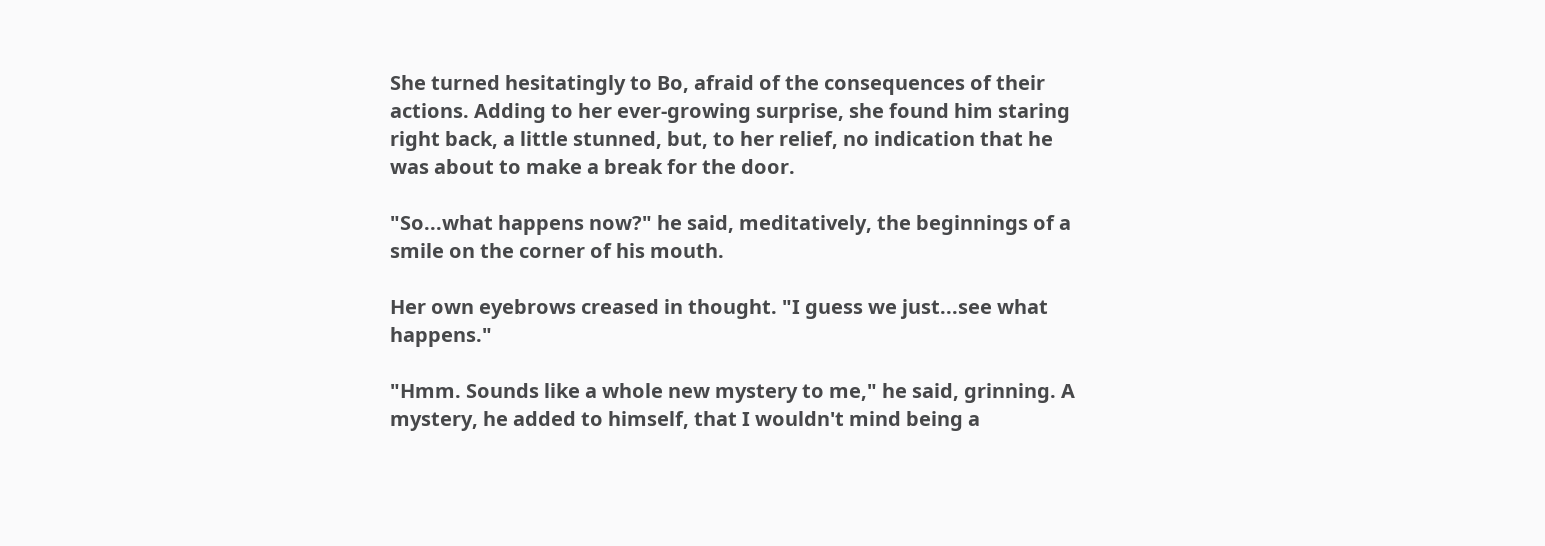She turned hesitatingly to Bo, afraid of the consequences of their actions. Adding to her ever-growing surprise, she found him staring right back, a little stunned, but, to her relief, no indication that he was about to make a break for the door.

"So...what happens now?" he said, meditatively, the beginnings of a smile on the corner of his mouth.

Her own eyebrows creased in thought. "I guess we just...see what happens."

"Hmm. Sounds like a whole new mystery to me," he said, grinning. A mystery, he added to himself, that I wouldn't mind being a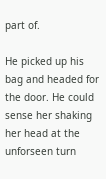part of.

He picked up his bag and headed for the door. He could sense her shaking her head at the unforseen turn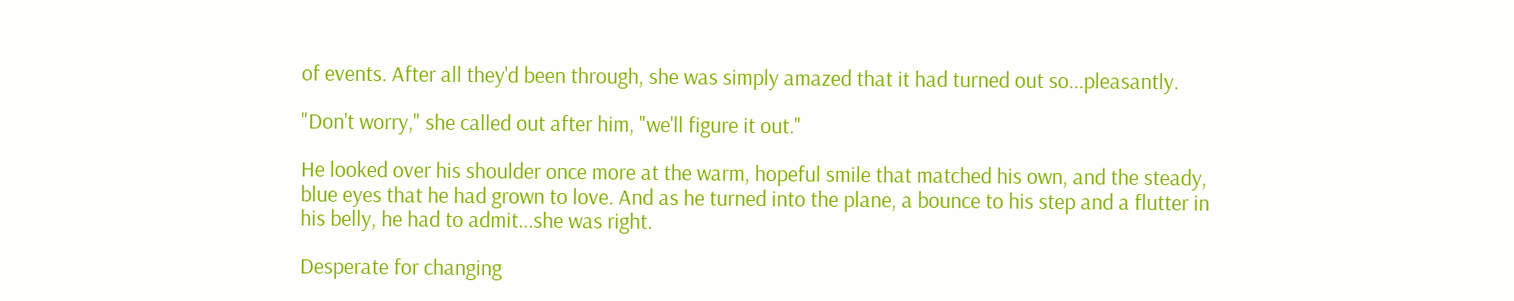of events. After all they'd been through, she was simply amazed that it had turned out so...pleasantly.

"Don't worry," she called out after him, "we'll figure it out."

He looked over his shoulder once more at the warm, hopeful smile that matched his own, and the steady, blue eyes that he had grown to love. And as he turned into the plane, a bounce to his step and a flutter in his belly, he had to admit...she was right.

Desperate for changing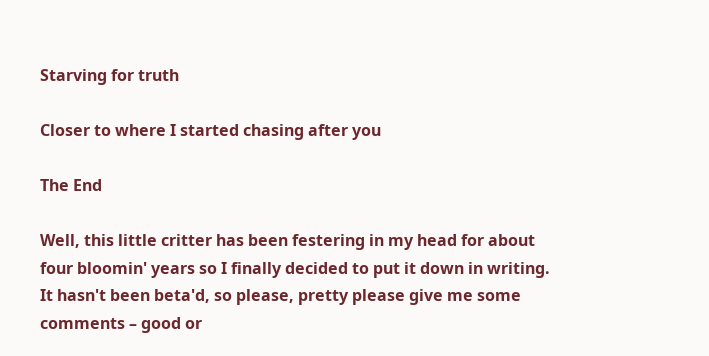Starving for truth

Closer to where I started chasing after you

The End

Well, this little critter has been festering in my head for about four bloomin' years so I finally decided to put it down in writing. It hasn't been beta'd, so please, pretty please give me some comments – good or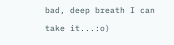bad, deep breath I can take it...:o)